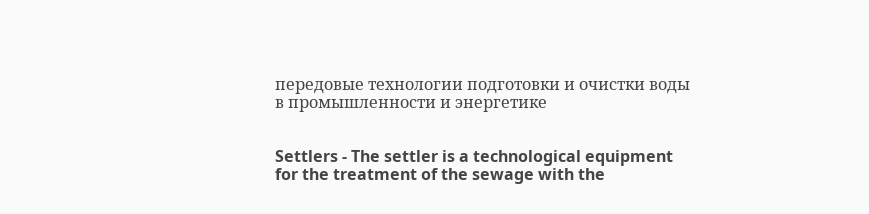передовые технологии подготовки и очистки воды в промышленности и энергетике


Settlers - The settler is a technological equipment for the treatment of the sewage with the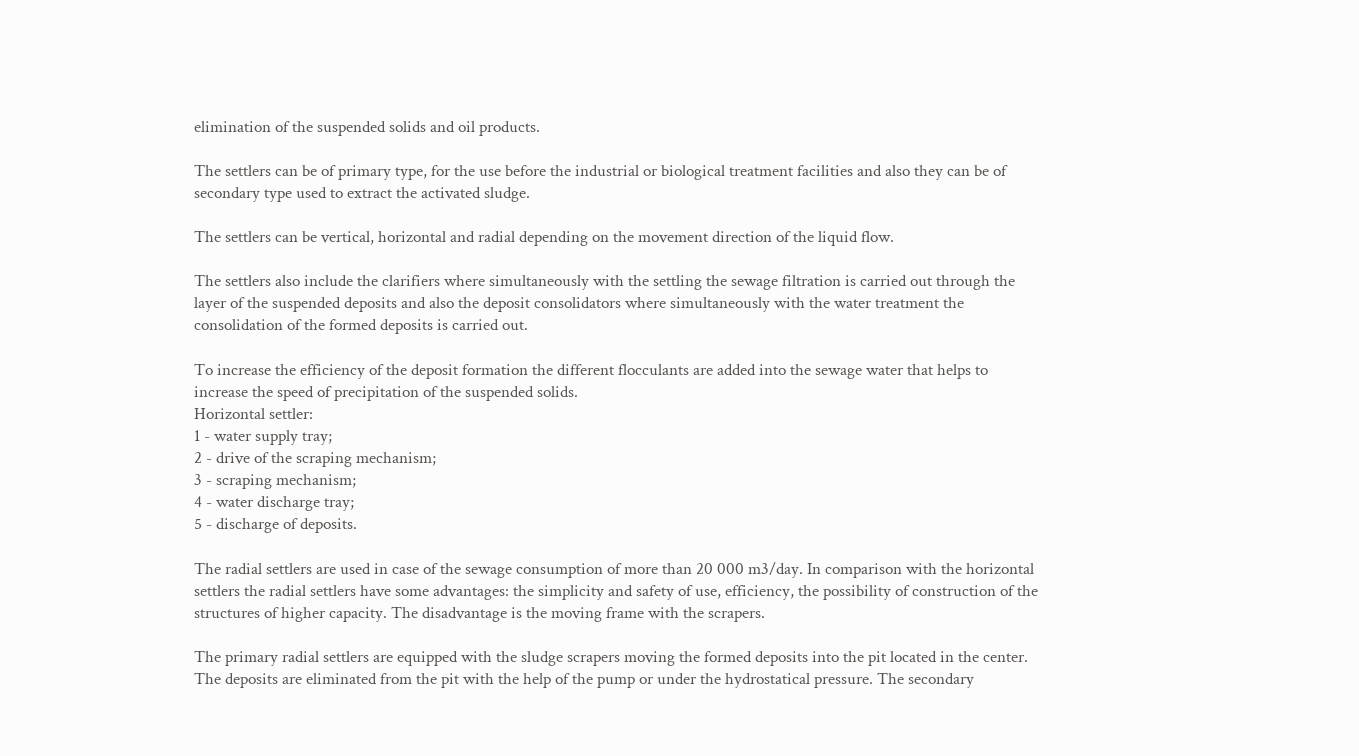elimination of the suspended solids and oil products.

The settlers can be of primary type, for the use before the industrial or biological treatment facilities and also they can be of secondary type used to extract the activated sludge.

The settlers can be vertical, horizontal and radial depending on the movement direction of the liquid flow.

The settlers also include the clarifiers where simultaneously with the settling the sewage filtration is carried out through the layer of the suspended deposits and also the deposit consolidators where simultaneously with the water treatment the consolidation of the formed deposits is carried out.

To increase the efficiency of the deposit formation the different flocculants are added into the sewage water that helps to increase the speed of precipitation of the suspended solids.
Horizontal settler:
1 - water supply tray;
2 - drive of the scraping mechanism;
3 - scraping mechanism;
4 - water discharge tray;
5 - discharge of deposits.

The radial settlers are used in case of the sewage consumption of more than 20 000 m3/day. In comparison with the horizontal settlers the radial settlers have some advantages: the simplicity and safety of use, efficiency, the possibility of construction of the structures of higher capacity. The disadvantage is the moving frame with the scrapers.

The primary radial settlers are equipped with the sludge scrapers moving the formed deposits into the pit located in the center. The deposits are eliminated from the pit with the help of the pump or under the hydrostatical pressure. The secondary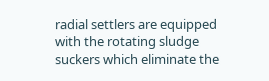radial settlers are equipped with the rotating sludge suckers which eliminate the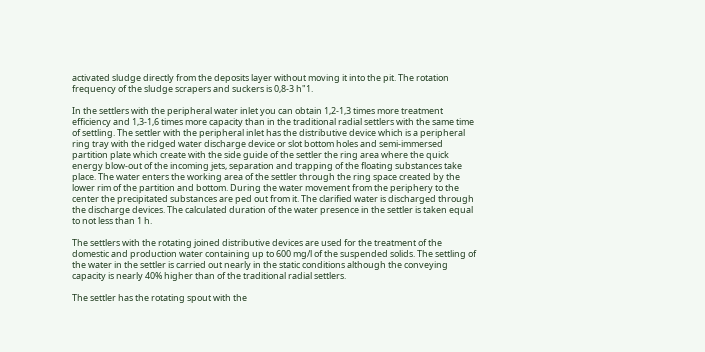activated sludge directly from the deposits layer without moving it into the pit. The rotation frequency of the sludge scrapers and suckers is 0,8-3 h"1.

In the settlers with the peripheral water inlet you can obtain 1,2-1,3 times more treatment efficiency and 1,3-1,6 times more capacity than in the traditional radial settlers with the same time of settling. The settler with the peripheral inlet has the distributive device which is a peripheral ring tray with the ridged water discharge device or slot bottom holes and semi-immersed partition plate which create with the side guide of the settler the ring area where the quick energy blow-out of the incoming jets, separation and trapping of the floating substances take place. The water enters the working area of the settler through the ring space created by the lower rim of the partition and bottom. During the water movement from the periphery to the center the precipitated substances are ped out from it. The clarified water is discharged through the discharge devices. The calculated duration of the water presence in the settler is taken equal to not less than 1 h.

The settlers with the rotating joined distributive devices are used for the treatment of the domestic and production water containing up to 600 mg/l of the suspended solids. The settling of the water in the settler is carried out nearly in the static conditions although the conveying capacity is nearly 40% higher than of the traditional radial settlers.

The settler has the rotating spout with the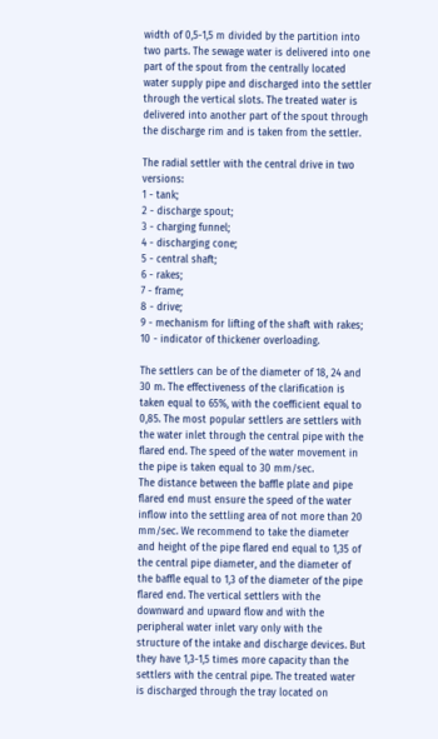width of 0,5-1,5 m divided by the partition into two parts. The sewage water is delivered into one part of the spout from the centrally located water supply pipe and discharged into the settler through the vertical slots. The treated water is delivered into another part of the spout through the discharge rim and is taken from the settler.

The radial settler with the central drive in two versions:
1 - tank;
2 - discharge spout;
3 - charging funnel;
4 - discharging cone;
5 - central shaft;
6 - rakes;
7 - frame;
8 - drive;
9 - mechanism for lifting of the shaft with rakes;
10 - indicator of thickener overloading.

The settlers can be of the diameter of 18, 24 and 30 m. The effectiveness of the clarification is taken equal to 65%, with the coefficient equal to 0,85. The most popular settlers are settlers with the water inlet through the central pipe with the flared end. The speed of the water movement in the pipe is taken equal to 30 mm/sec.
The distance between the baffle plate and pipe flared end must ensure the speed of the water inflow into the settling area of not more than 20 mm/sec. We recommend to take the diameter and height of the pipe flared end equal to 1,35 of the central pipe diameter, and the diameter of the baffle equal to 1,3 of the diameter of the pipe flared end. The vertical settlers with the downward and upward flow and with the peripheral water inlet vary only with the structure of the intake and discharge devices. But they have 1,3-1,5 times more capacity than the settlers with the central pipe. The treated water is discharged through the tray located on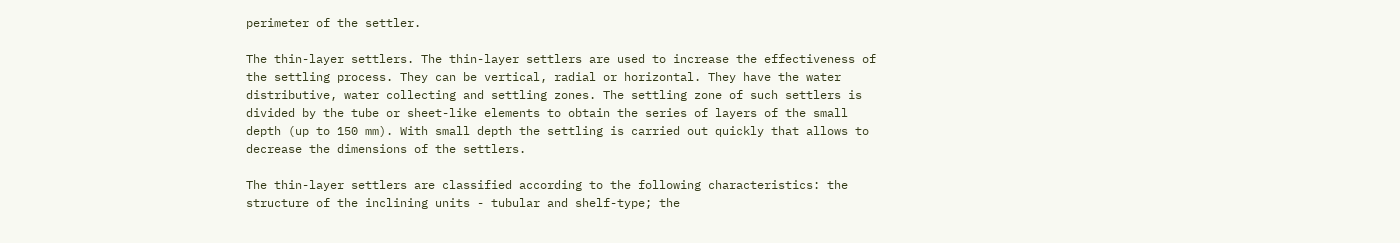perimeter of the settler.

The thin-layer settlers. The thin-layer settlers are used to increase the effectiveness of the settling process. They can be vertical, radial or horizontal. They have the water distributive, water collecting and settling zones. The settling zone of such settlers is divided by the tube or sheet-like elements to obtain the series of layers of the small depth (up to 150 mm). With small depth the settling is carried out quickly that allows to decrease the dimensions of the settlers.

The thin-layer settlers are classified according to the following characteristics: the structure of the inclining units - tubular and shelf-type; the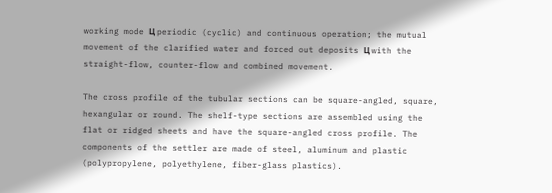working mode Ц periodic (cyclic) and continuous operation; the mutual movement of the clarified water and forced out deposits Ц with the straight-flow, counter-flow and combined movement.

The cross profile of the tubular sections can be square-angled, square, hexangular or round. The shelf-type sections are assembled using the flat or ridged sheets and have the square-angled cross profile. The components of the settler are made of steel, aluminum and plastic (polypropylene, polyethylene, fiber-glass plastics).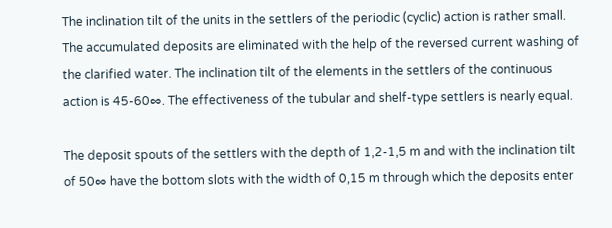The inclination tilt of the units in the settlers of the periodic (cyclic) action is rather small. The accumulated deposits are eliminated with the help of the reversed current washing of the clarified water. The inclination tilt of the elements in the settlers of the continuous action is 45-60∞. The effectiveness of the tubular and shelf-type settlers is nearly equal.

The deposit spouts of the settlers with the depth of 1,2-1,5 m and with the inclination tilt of 50∞ have the bottom slots with the width of 0,15 m through which the deposits enter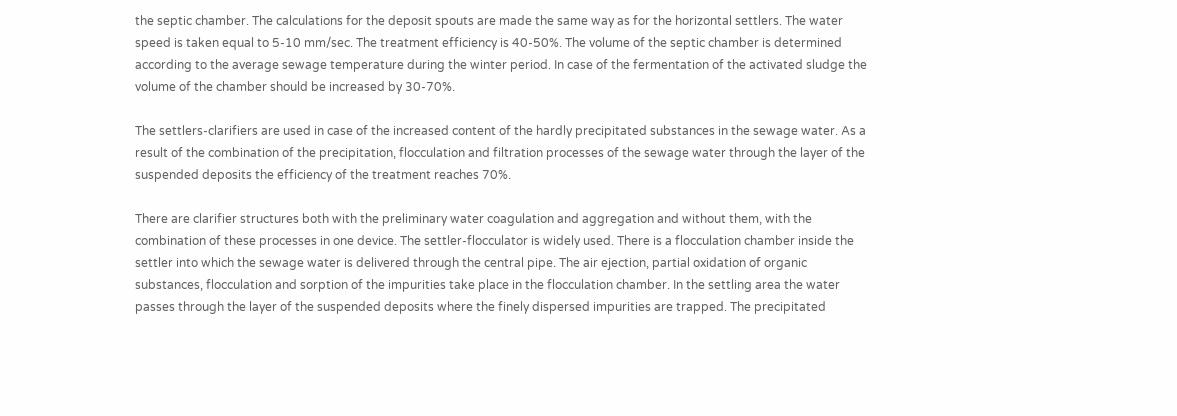the septic chamber. The calculations for the deposit spouts are made the same way as for the horizontal settlers. The water speed is taken equal to 5-10 mm/sec. The treatment efficiency is 40-50%. The volume of the septic chamber is determined according to the average sewage temperature during the winter period. In case of the fermentation of the activated sludge the volume of the chamber should be increased by 30-70%.

The settlers-clarifiers are used in case of the increased content of the hardly precipitated substances in the sewage water. As a result of the combination of the precipitation, flocculation and filtration processes of the sewage water through the layer of the suspended deposits the efficiency of the treatment reaches 70%.

There are clarifier structures both with the preliminary water coagulation and aggregation and without them, with the combination of these processes in one device. The settler-flocculator is widely used. There is a flocculation chamber inside the settler into which the sewage water is delivered through the central pipe. The air ejection, partial oxidation of organic substances, flocculation and sorption of the impurities take place in the flocculation chamber. In the settling area the water passes through the layer of the suspended deposits where the finely dispersed impurities are trapped. The precipitated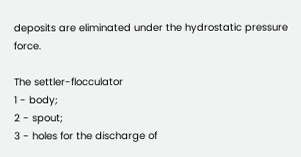deposits are eliminated under the hydrostatic pressure force.

The settler-flocculator
1 - body;
2 - spout;
3 - holes for the discharge of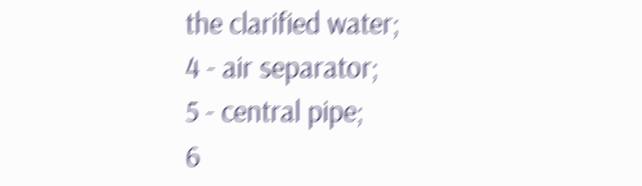the clarified water;
4 - air separator;
5 - central pipe;
6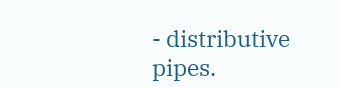- distributive pipes.